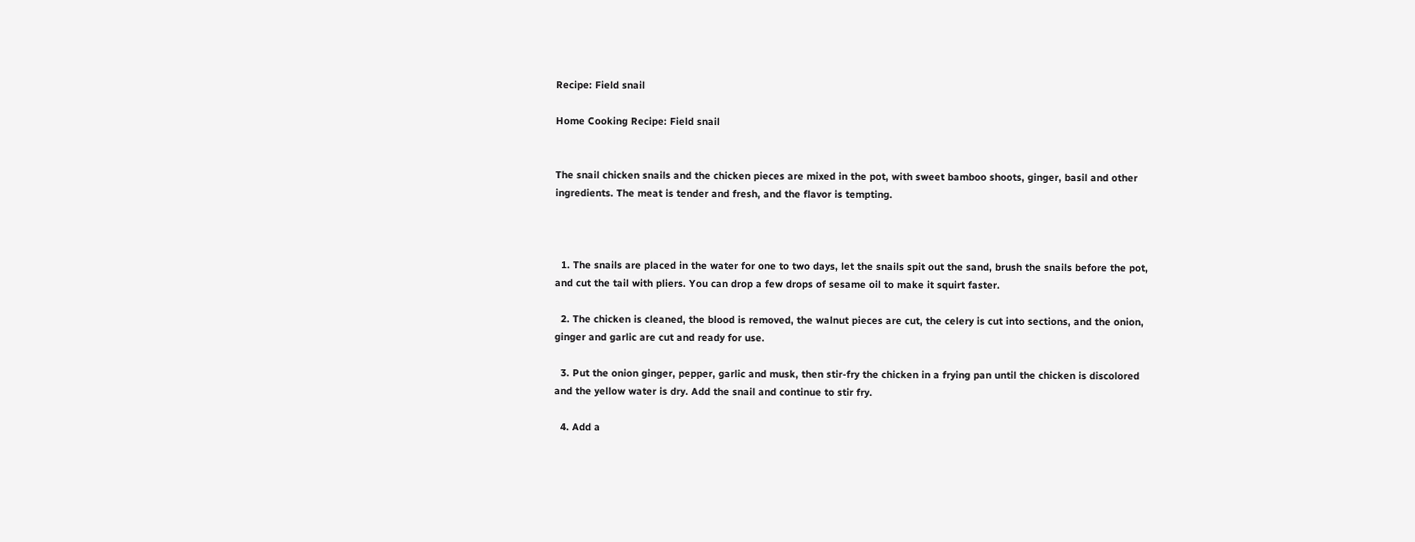Recipe: Field snail

Home Cooking Recipe: Field snail


The snail chicken snails and the chicken pieces are mixed in the pot, with sweet bamboo shoots, ginger, basil and other ingredients. The meat is tender and fresh, and the flavor is tempting.



  1. The snails are placed in the water for one to two days, let the snails spit out the sand, brush the snails before the pot, and cut the tail with pliers. You can drop a few drops of sesame oil to make it squirt faster.

  2. The chicken is cleaned, the blood is removed, the walnut pieces are cut, the celery is cut into sections, and the onion, ginger and garlic are cut and ready for use.

  3. Put the onion ginger, pepper, garlic and musk, then stir-fry the chicken in a frying pan until the chicken is discolored and the yellow water is dry. Add the snail and continue to stir fry.

  4. Add a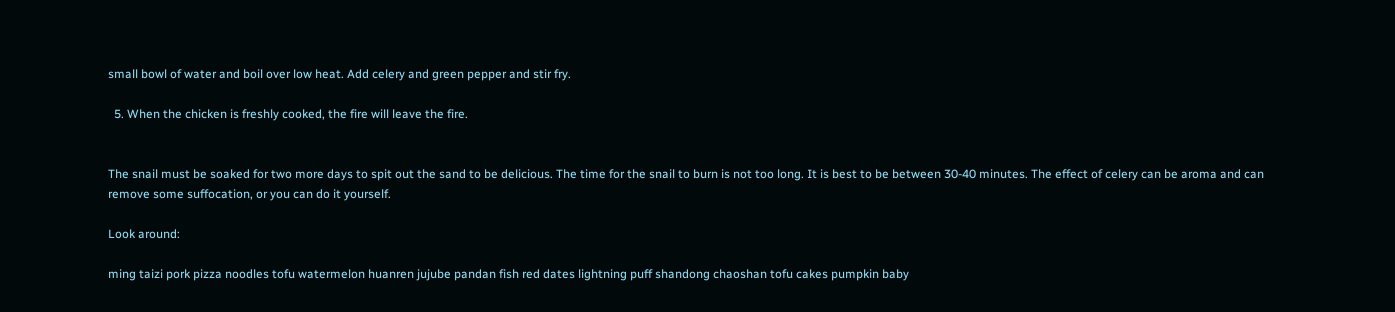small bowl of water and boil over low heat. Add celery and green pepper and stir fry.

  5. When the chicken is freshly cooked, the fire will leave the fire.


The snail must be soaked for two more days to spit out the sand to be delicious. The time for the snail to burn is not too long. It is best to be between 30-40 minutes. The effect of celery can be aroma and can remove some suffocation, or you can do it yourself.

Look around:

ming taizi pork pizza noodles tofu watermelon huanren jujube pandan fish red dates lightning puff shandong chaoshan tofu cakes pumpkin baby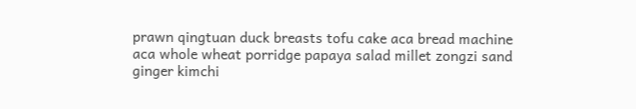prawn qingtuan duck breasts tofu cake aca bread machine aca whole wheat porridge papaya salad millet zongzi sand ginger kimchi